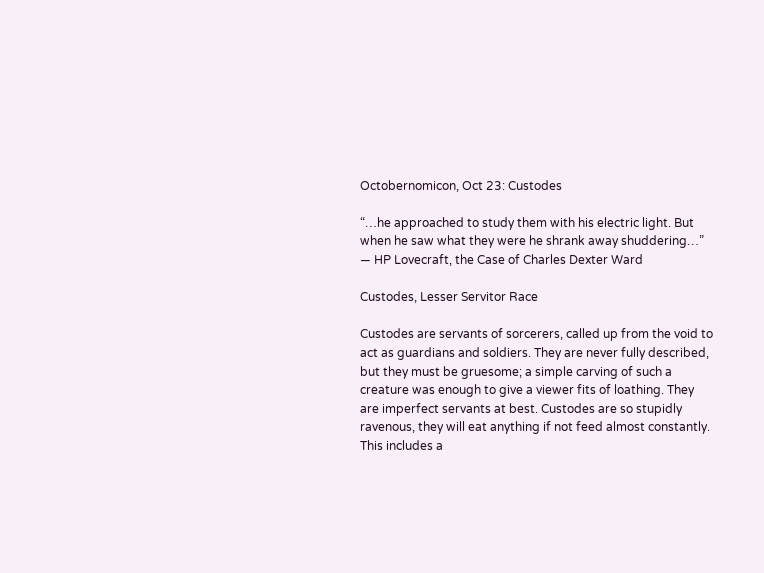Octobernomicon, Oct 23: Custodes

“…he approached to study them with his electric light. But when he saw what they were he shrank away shuddering…”
— HP Lovecraft, the Case of Charles Dexter Ward

Custodes, Lesser Servitor Race

Custodes are servants of sorcerers, called up from the void to act as guardians and soldiers. They are never fully described, but they must be gruesome; a simple carving of such a creature was enough to give a viewer fits of loathing. They are imperfect servants at best. Custodes are so stupidly ravenous, they will eat anything if not feed almost constantly. This includes a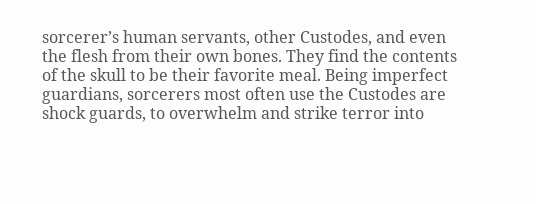sorcerer’s human servants, other Custodes, and even the flesh from their own bones. They find the contents of the skull to be their favorite meal. Being imperfect guardians, sorcerers most often use the Custodes are shock guards, to overwhelm and strike terror into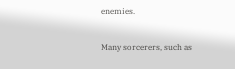enemies.

Many sorcerers, such as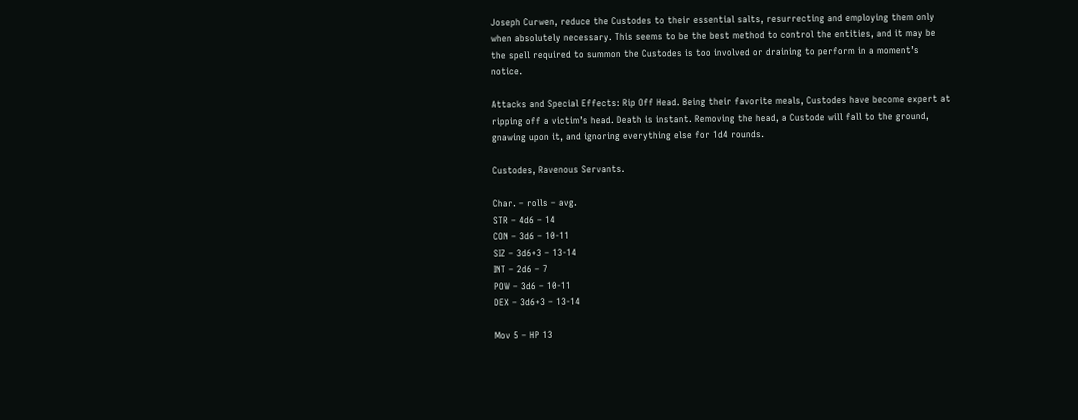Joseph Curwen, reduce the Custodes to their essential salts, resurrecting and employing them only when absolutely necessary. This seems to be the best method to control the entities, and it may be the spell required to summon the Custodes is too involved or draining to perform in a moment’s notice.

Attacks and Special Effects: Rip Off Head. Being their favorite meals, Custodes have become expert at ripping off a victim’s head. Death is instant. Removing the head, a Custode will fall to the ground, gnawing upon it, and ignoring everything else for 1d4 rounds.

Custodes, Ravenous Servants.

Char. – rolls – avg.
STR – 4d6 – 14
CON – 3d6 – 10-11
SIZ – 3d6+3 – 13-14
INT – 2d6 – 7
POW – 3d6 – 10-11
DEX – 3d6+3 – 13-14

Mov 5 – HP 13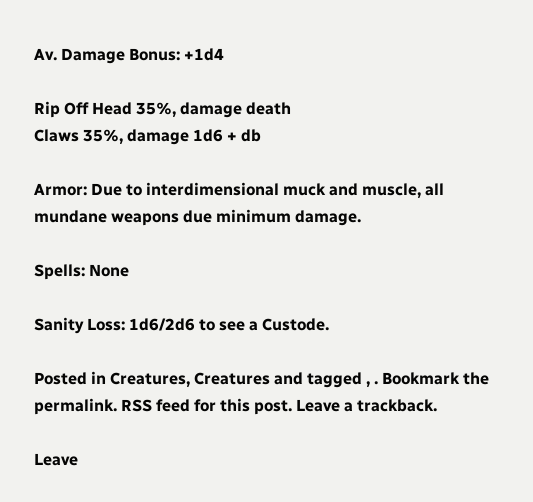Av. Damage Bonus: +1d4

Rip Off Head 35%, damage death
Claws 35%, damage 1d6 + db

Armor: Due to interdimensional muck and muscle, all mundane weapons due minimum damage.

Spells: None

Sanity Loss: 1d6/2d6 to see a Custode.

Posted in Creatures, Creatures and tagged , . Bookmark the permalink. RSS feed for this post. Leave a trackback.

Leave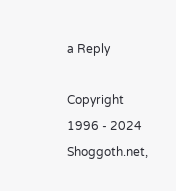a Reply

Copyright 1996 - 2024 Shoggoth.net,